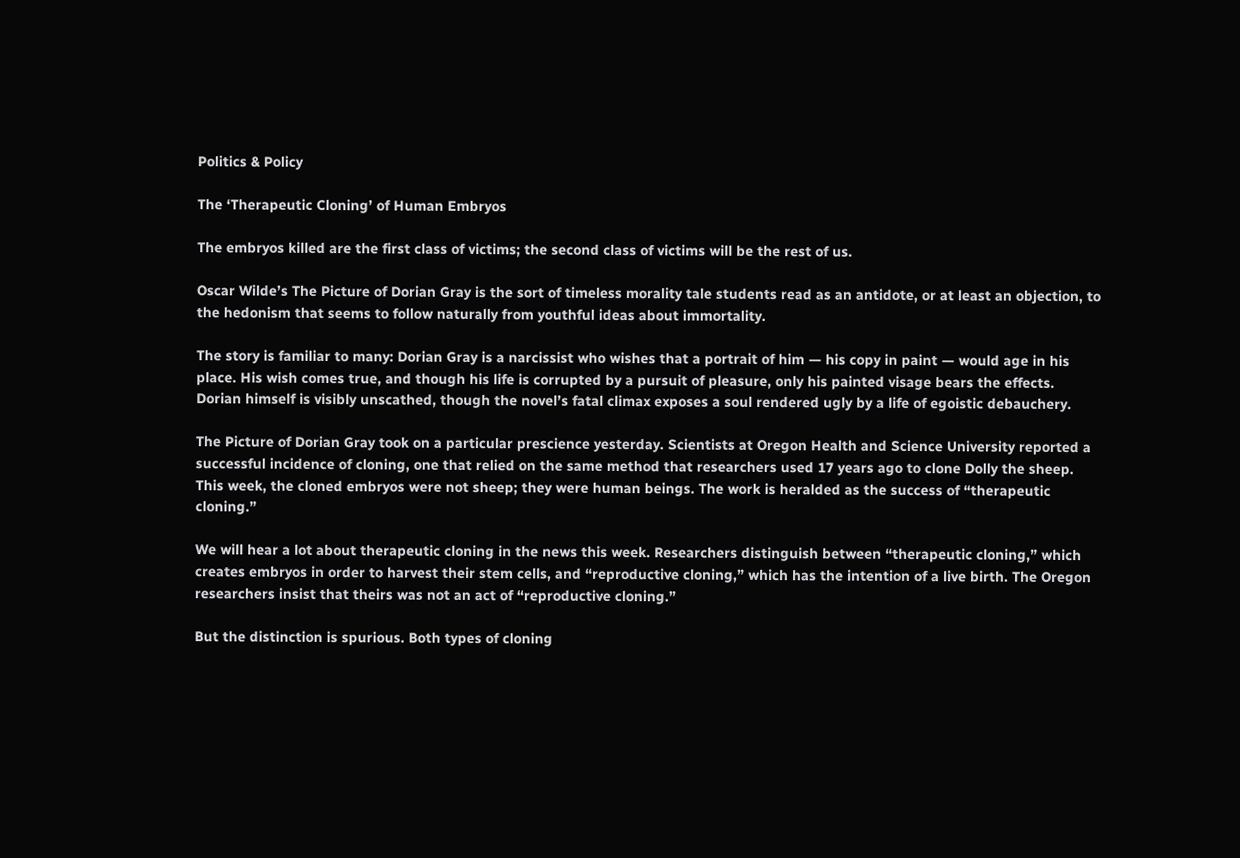Politics & Policy

The ‘Therapeutic Cloning’ of Human Embryos

The embryos killed are the first class of victims; the second class of victims will be the rest of us.

Oscar Wilde’s The Picture of Dorian Gray is the sort of timeless morality tale students read as an antidote, or at least an objection, to the hedonism that seems to follow naturally from youthful ideas about immortality.

The story is familiar to many: Dorian Gray is a narcissist who wishes that a portrait of him — his copy in paint — would age in his place. His wish comes true, and though his life is corrupted by a pursuit of pleasure, only his painted visage bears the effects. Dorian himself is visibly unscathed, though the novel’s fatal climax exposes a soul rendered ugly by a life of egoistic debauchery.

The Picture of Dorian Gray took on a particular prescience yesterday. Scientists at Oregon Health and Science University reported a successful incidence of cloning, one that relied on the same method that researchers used 17 years ago to clone Dolly the sheep. This week, the cloned embryos were not sheep; they were human beings. The work is heralded as the success of “therapeutic cloning.”

We will hear a lot about therapeutic cloning in the news this week. Researchers distinguish between “therapeutic cloning,” which creates embryos in order to harvest their stem cells, and “reproductive cloning,” which has the intention of a live birth. The Oregon researchers insist that theirs was not an act of “reproductive cloning.”

But the distinction is spurious. Both types of cloning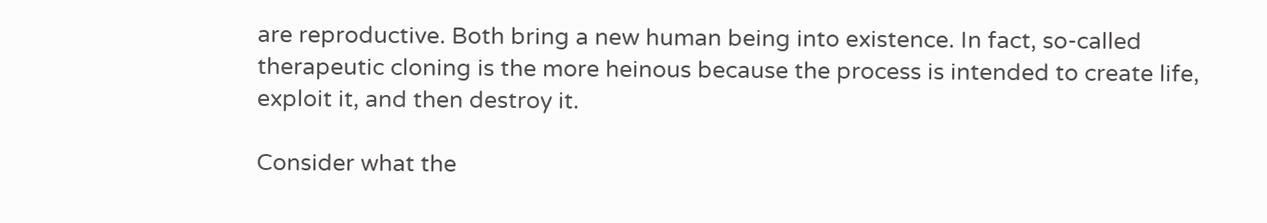are reproductive. Both bring a new human being into existence. In fact, so-called therapeutic cloning is the more heinous because the process is intended to create life, exploit it, and then destroy it.

Consider what the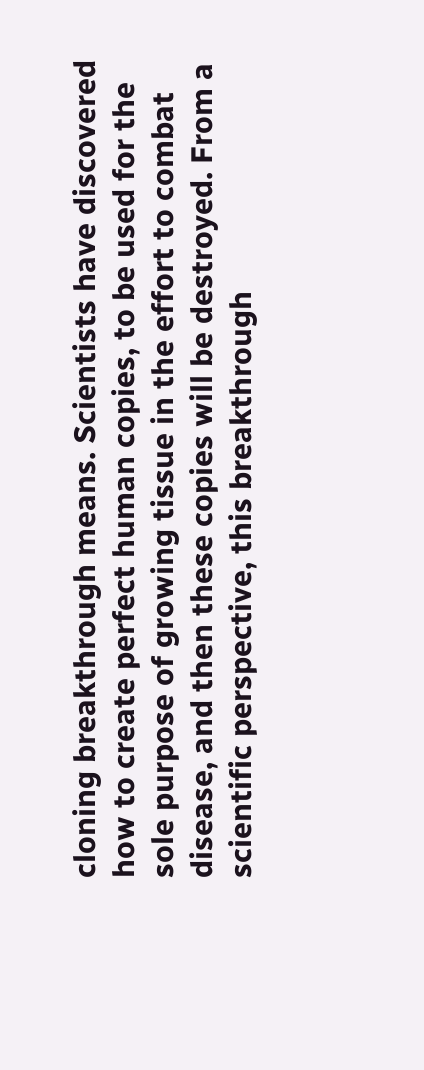cloning breakthrough means. Scientists have discovered how to create perfect human copies, to be used for the sole purpose of growing tissue in the effort to combat disease, and then these copies will be destroyed. From a scientific perspective, this breakthrough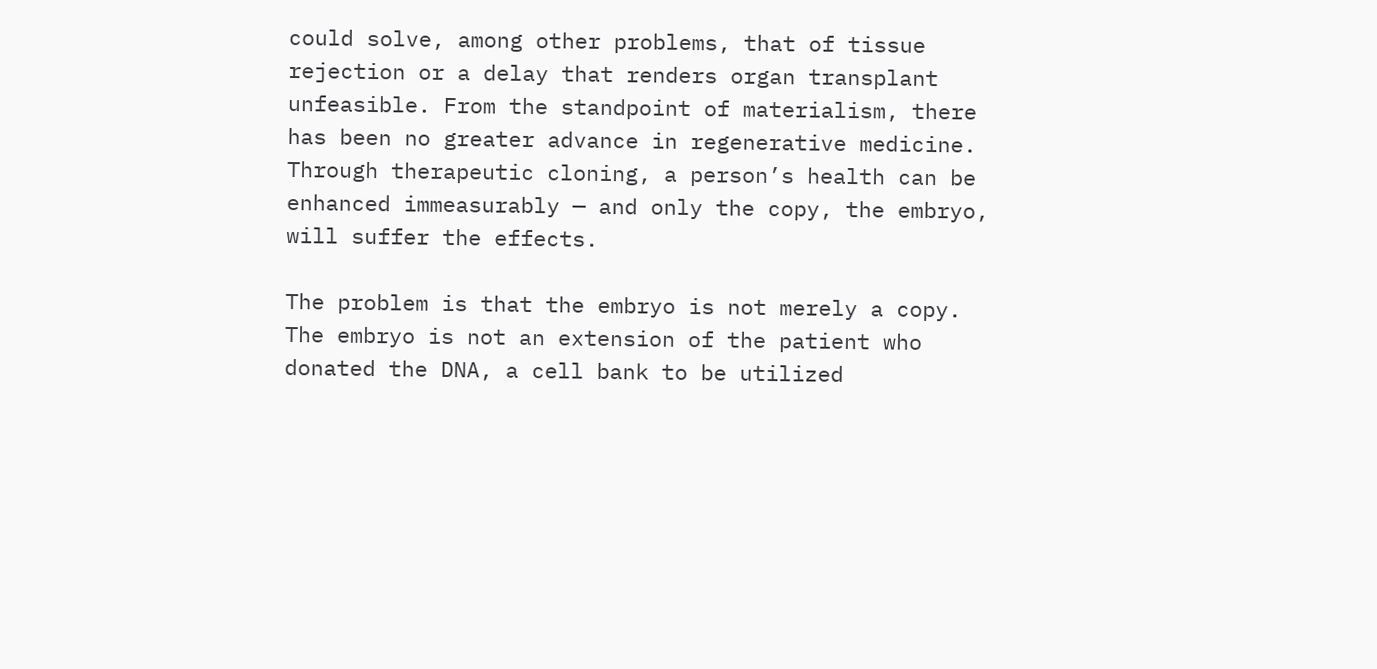could solve, among other problems, that of tissue rejection or a delay that renders organ transplant unfeasible. From the standpoint of materialism, there has been no greater advance in regenerative medicine. Through therapeutic cloning, a person’s health can be enhanced immeasurably — and only the copy, the embryo, will suffer the effects.

The problem is that the embryo is not merely a copy. The embryo is not an extension of the patient who donated the DNA, a cell bank to be utilized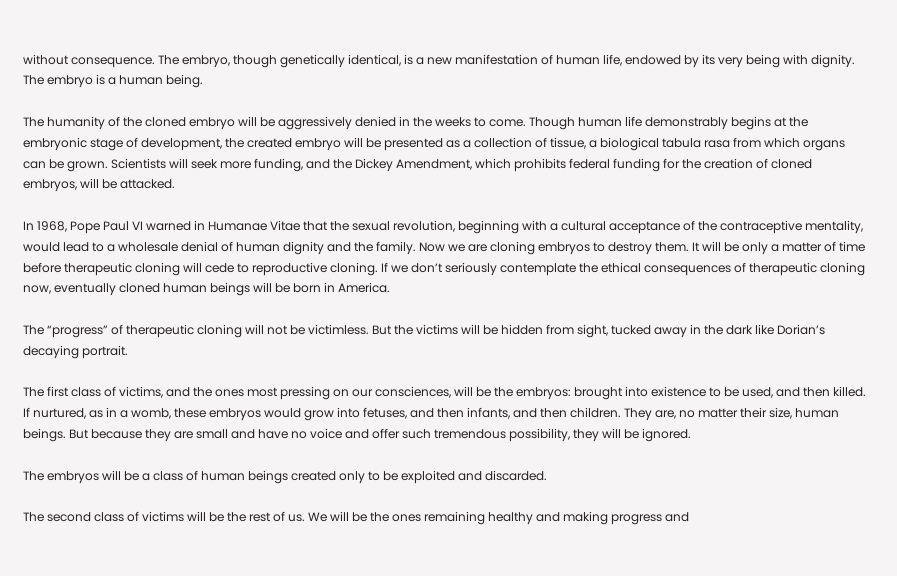without consequence. The embryo, though genetically identical, is a new manifestation of human life, endowed by its very being with dignity. The embryo is a human being.

The humanity of the cloned embryo will be aggressively denied in the weeks to come. Though human life demonstrably begins at the embryonic stage of development, the created embryo will be presented as a collection of tissue, a biological tabula rasa from which organs can be grown. Scientists will seek more funding, and the Dickey Amendment, which prohibits federal funding for the creation of cloned embryos, will be attacked.

In 1968, Pope Paul VI warned in Humanae Vitae that the sexual revolution, beginning with a cultural acceptance of the contraceptive mentality, would lead to a wholesale denial of human dignity and the family. Now we are cloning embryos to destroy them. It will be only a matter of time before therapeutic cloning will cede to reproductive cloning. If we don’t seriously contemplate the ethical consequences of therapeutic cloning now, eventually cloned human beings will be born in America.

The “progress” of therapeutic cloning will not be victimless. But the victims will be hidden from sight, tucked away in the dark like Dorian’s decaying portrait.

The first class of victims, and the ones most pressing on our consciences, will be the embryos: brought into existence to be used, and then killed. If nurtured, as in a womb, these embryos would grow into fetuses, and then infants, and then children. They are, no matter their size, human beings. But because they are small and have no voice and offer such tremendous possibility, they will be ignored.

The embryos will be a class of human beings created only to be exploited and discarded.

The second class of victims will be the rest of us. We will be the ones remaining healthy and making progress and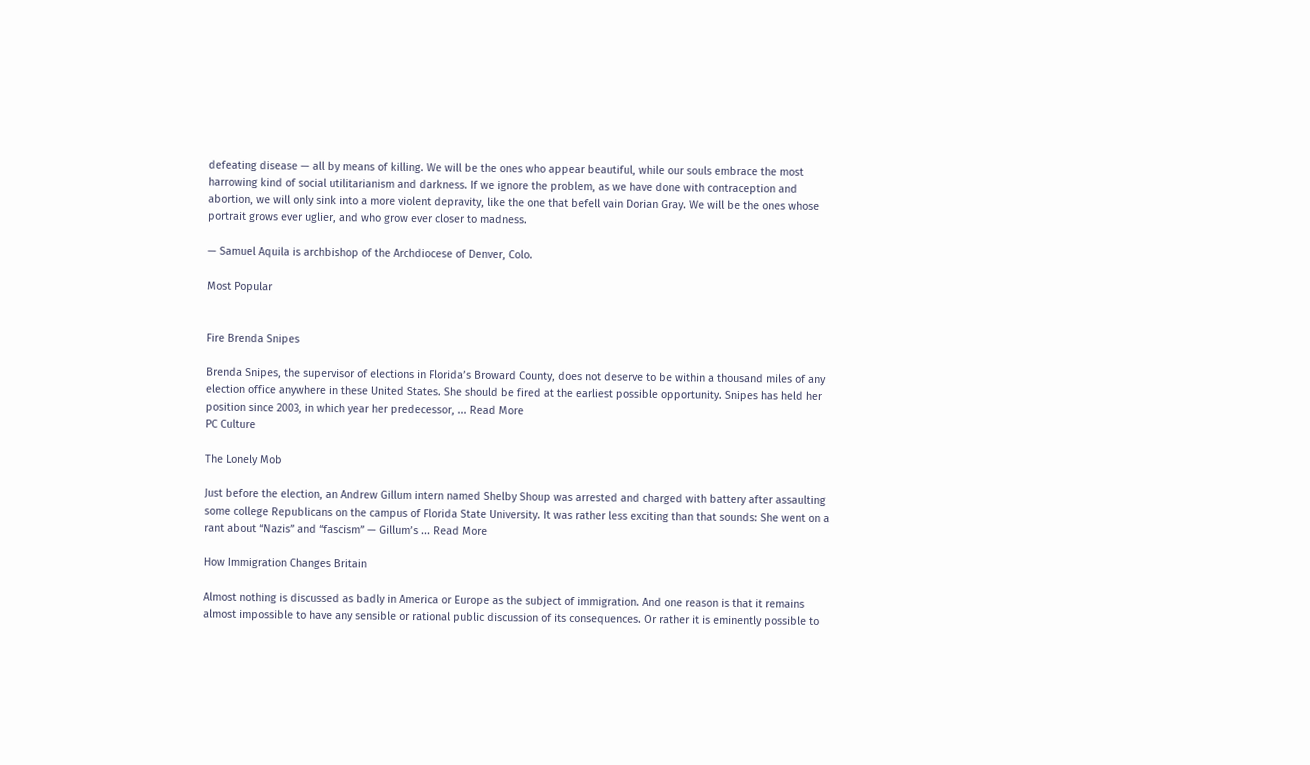defeating disease — all by means of killing. We will be the ones who appear beautiful, while our souls embrace the most harrowing kind of social utilitarianism and darkness. If we ignore the problem, as we have done with contraception and abortion, we will only sink into a more violent depravity, like the one that befell vain Dorian Gray. We will be the ones whose portrait grows ever uglier, and who grow ever closer to madness.

— Samuel Aquila is archbishop of the Archdiocese of Denver, Colo.

Most Popular


Fire Brenda Snipes

Brenda Snipes, the supervisor of elections in Florida’s Broward County, does not deserve to be within a thousand miles of any election office anywhere in these United States. She should be fired at the earliest possible opportunity. Snipes has held her position since 2003, in which year her predecessor, ... Read More
PC Culture

The Lonely Mob

Just before the election, an Andrew Gillum intern named Shelby Shoup was arrested and charged with battery after assaulting some college Republicans on the campus of Florida State University. It was rather less exciting than that sounds: She went on a rant about “Nazis” and “fascism” — Gillum’s ... Read More

How Immigration Changes Britain

Almost nothing is discussed as badly in America or Europe as the subject of immigration. And one reason is that it remains almost impossible to have any sensible or rational public discussion of its consequences. Or rather it is eminently possible to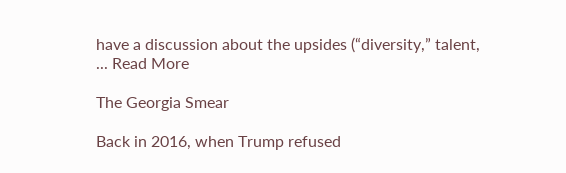have a discussion about the upsides (“diversity,” talent, ... Read More

The Georgia Smear

Back in 2016, when Trump refused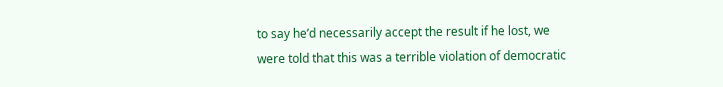to say he’d necessarily accept the result if he lost, we were told that this was a terrible violation of democratic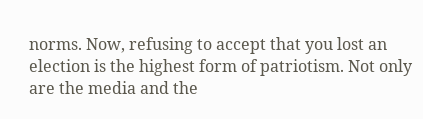norms. Now, refusing to accept that you lost an election is the highest form of patriotism. Not only are the media and the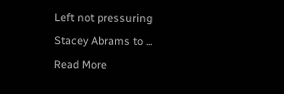Left not pressuring Stacey Abrams to ... Read More